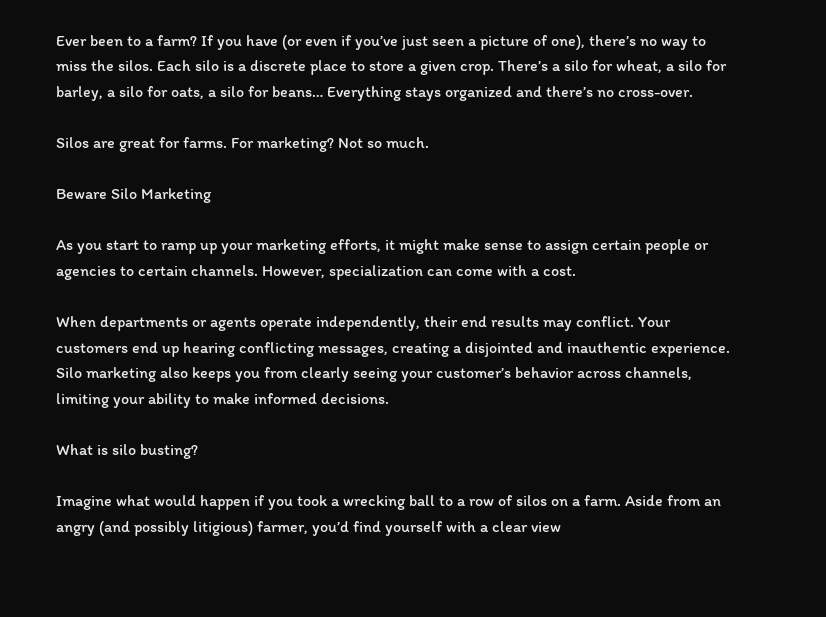Ever been to a farm? If you have (or even if you’ve just seen a picture of one), there’s no way to miss the silos. Each silo is a discrete place to store a given crop. There’s a silo for wheat, a silo for barley, a silo for oats, a silo for beans… Everything stays organized and there’s no cross-over.

Silos are great for farms. For marketing? Not so much.

Beware Silo Marketing

As you start to ramp up your marketing efforts, it might make sense to assign certain people or agencies to certain channels. However, specialization can come with a cost.

When departments or agents operate independently, their end results may conflict. Your customers end up hearing conflicting messages, creating a disjointed and inauthentic experience. Silo marketing also keeps you from clearly seeing your customer’s behavior across channels, limiting your ability to make informed decisions.

What is silo busting?

Imagine what would happen if you took a wrecking ball to a row of silos on a farm. Aside from an angry (and possibly litigious) farmer, you’d find yourself with a clear view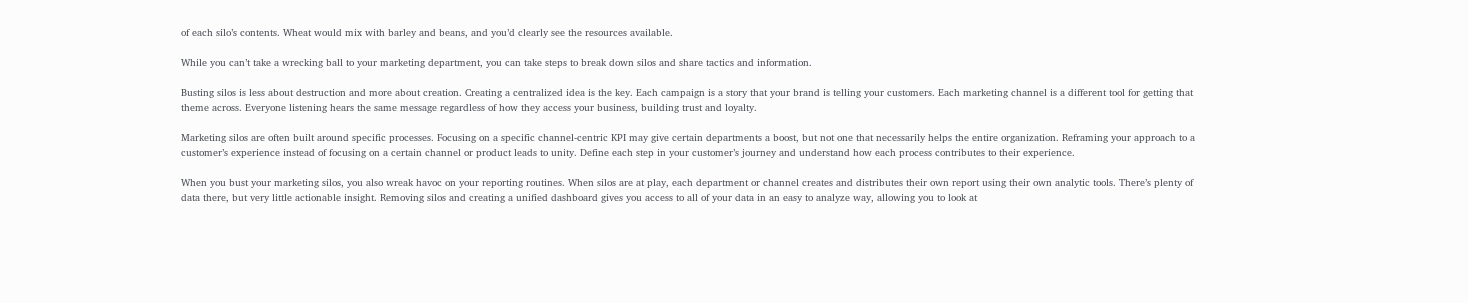of each silo’s contents. Wheat would mix with barley and beans, and you’d clearly see the resources available.

While you can’t take a wrecking ball to your marketing department, you can take steps to break down silos and share tactics and information.

Busting silos is less about destruction and more about creation. Creating a centralized idea is the key. Each campaign is a story that your brand is telling your customers. Each marketing channel is a different tool for getting that theme across. Everyone listening hears the same message regardless of how they access your business, building trust and loyalty.

Marketing silos are often built around specific processes. Focusing on a specific channel-centric KPI may give certain departments a boost, but not one that necessarily helps the entire organization. Reframing your approach to a customer’s experience instead of focusing on a certain channel or product leads to unity. Define each step in your customer’s journey and understand how each process contributes to their experience.

When you bust your marketing silos, you also wreak havoc on your reporting routines. When silos are at play, each department or channel creates and distributes their own report using their own analytic tools. There’s plenty of data there, but very little actionable insight. Removing silos and creating a unified dashboard gives you access to all of your data in an easy to analyze way, allowing you to look at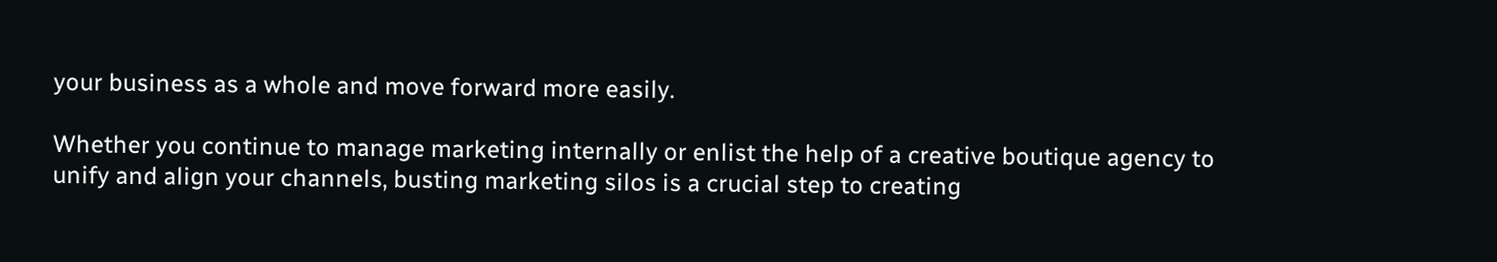your business as a whole and move forward more easily.

Whether you continue to manage marketing internally or enlist the help of a creative boutique agency to unify and align your channels, busting marketing silos is a crucial step to creating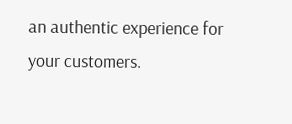an authentic experience for your customers.